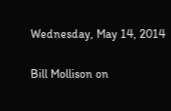Wednesday, May 14, 2014

Bill Mollison on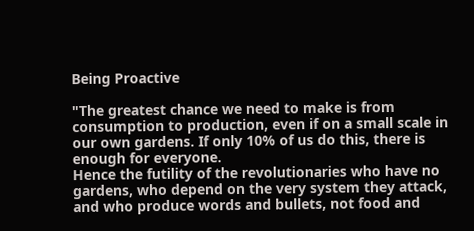Being Proactive

"The greatest chance we need to make is from consumption to production, even if on a small scale in our own gardens. If only 10% of us do this, there is enough for everyone.
Hence the futility of the revolutionaries who have no gardens, who depend on the very system they attack, and who produce words and bullets, not food and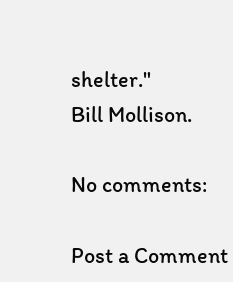shelter."
Bill Mollison.

No comments:

Post a Comment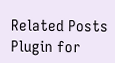Related Posts Plugin for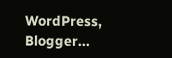WordPress, Blogger...